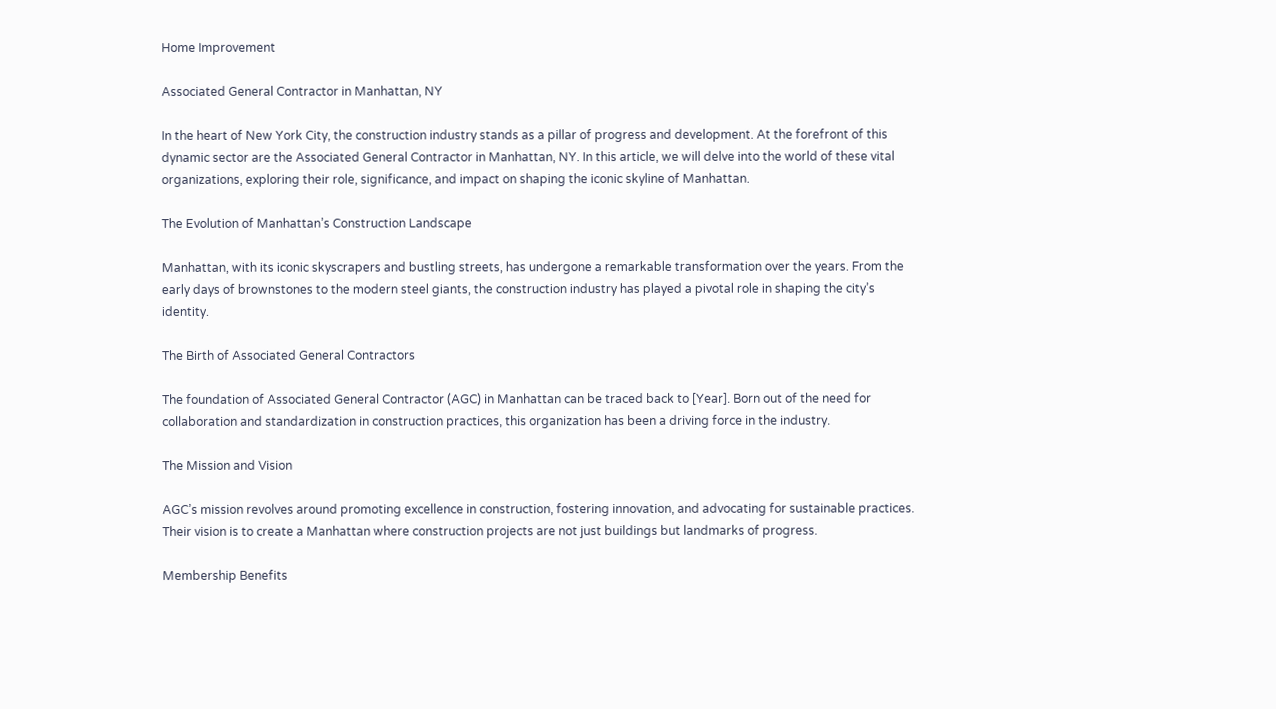Home Improvement

Associated General Contractor in Manhattan, NY

In the heart of New York City, the construction industry stands as a pillar of progress and development. At the forefront of this dynamic sector are the Associated General Contractor in Manhattan, NY. In this article, we will delve into the world of these vital organizations, exploring their role, significance, and impact on shaping the iconic skyline of Manhattan.

The Evolution of Manhattan’s Construction Landscape

Manhattan, with its iconic skyscrapers and bustling streets, has undergone a remarkable transformation over the years. From the early days of brownstones to the modern steel giants, the construction industry has played a pivotal role in shaping the city’s identity.

The Birth of Associated General Contractors

The foundation of Associated General Contractor (AGC) in Manhattan can be traced back to [Year]. Born out of the need for collaboration and standardization in construction practices, this organization has been a driving force in the industry.

The Mission and Vision

AGC’s mission revolves around promoting excellence in construction, fostering innovation, and advocating for sustainable practices. Their vision is to create a Manhattan where construction projects are not just buildings but landmarks of progress.

Membership Benefits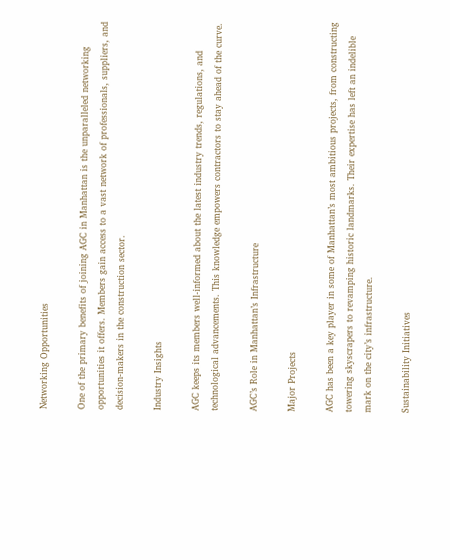Networking Opportunities

One of the primary benefits of joining AGC in Manhattan is the unparalleled networking opportunities it offers. Members gain access to a vast network of professionals, suppliers, and decision-makers in the construction sector.

Industry Insights

AGC keeps its members well-informed about the latest industry trends, regulations, and technological advancements. This knowledge empowers contractors to stay ahead of the curve.

AGC’s Role in Manhattan’s Infrastructure

Major Projects

AGC has been a key player in some of Manhattan’s most ambitious projects, from constructing towering skyscrapers to revamping historic landmarks. Their expertise has left an indelible mark on the city’s infrastructure.

Sustainability Initiatives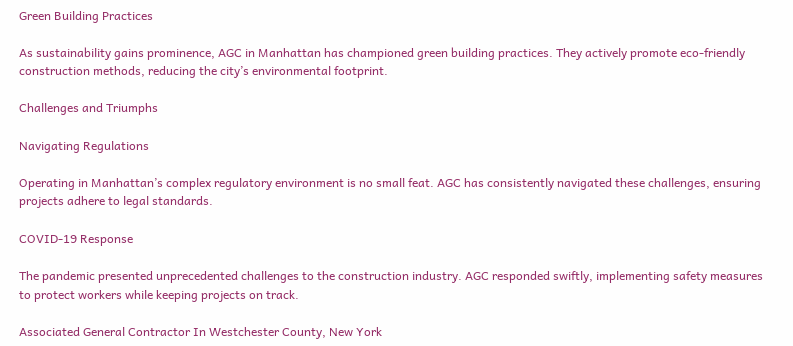Green Building Practices

As sustainability gains prominence, AGC in Manhattan has championed green building practices. They actively promote eco-friendly construction methods, reducing the city’s environmental footprint.

Challenges and Triumphs

Navigating Regulations

Operating in Manhattan’s complex regulatory environment is no small feat. AGC has consistently navigated these challenges, ensuring projects adhere to legal standards.

COVID-19 Response

The pandemic presented unprecedented challenges to the construction industry. AGC responded swiftly, implementing safety measures to protect workers while keeping projects on track.

Associated General Contractor In Westchester County, New York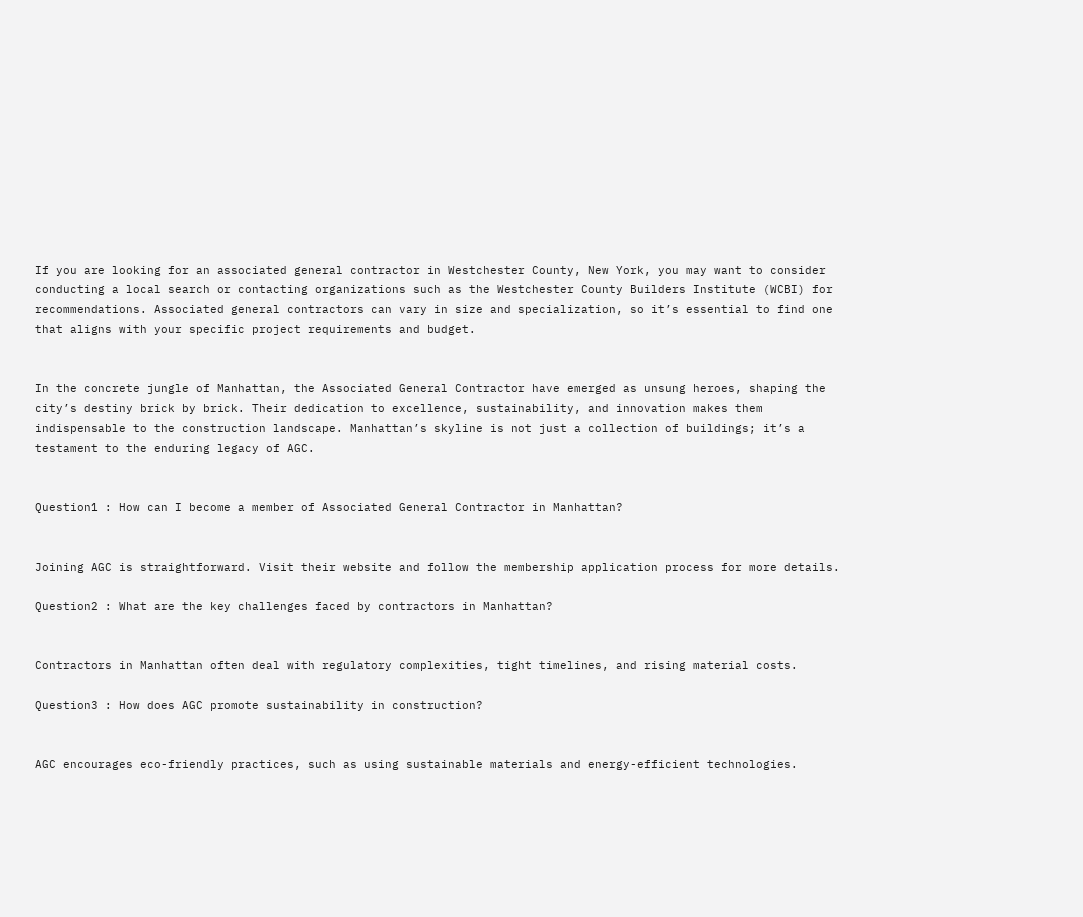If you are looking for an associated general contractor in Westchester County, New York, you may want to consider conducting a local search or contacting organizations such as the Westchester County Builders Institute (WCBI) for recommendations. Associated general contractors can vary in size and specialization, so it’s essential to find one that aligns with your specific project requirements and budget.


In the concrete jungle of Manhattan, the Associated General Contractor have emerged as unsung heroes, shaping the city’s destiny brick by brick. Their dedication to excellence, sustainability, and innovation makes them indispensable to the construction landscape. Manhattan’s skyline is not just a collection of buildings; it’s a testament to the enduring legacy of AGC.


Question1 : How can I become a member of Associated General Contractor in Manhattan?


Joining AGC is straightforward. Visit their website and follow the membership application process for more details.

Question2 : What are the key challenges faced by contractors in Manhattan?


Contractors in Manhattan often deal with regulatory complexities, tight timelines, and rising material costs.

Question3 : How does AGC promote sustainability in construction?


AGC encourages eco-friendly practices, such as using sustainable materials and energy-efficient technologies.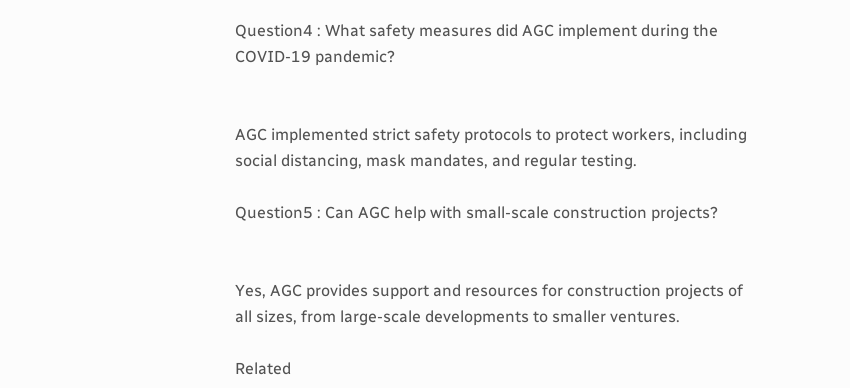Question4 : What safety measures did AGC implement during the COVID-19 pandemic?


AGC implemented strict safety protocols to protect workers, including social distancing, mask mandates, and regular testing.

Question5 : Can AGC help with small-scale construction projects?


Yes, AGC provides support and resources for construction projects of all sizes, from large-scale developments to smaller ventures.

Related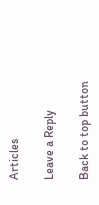Articles

Leave a Reply

Back to top button